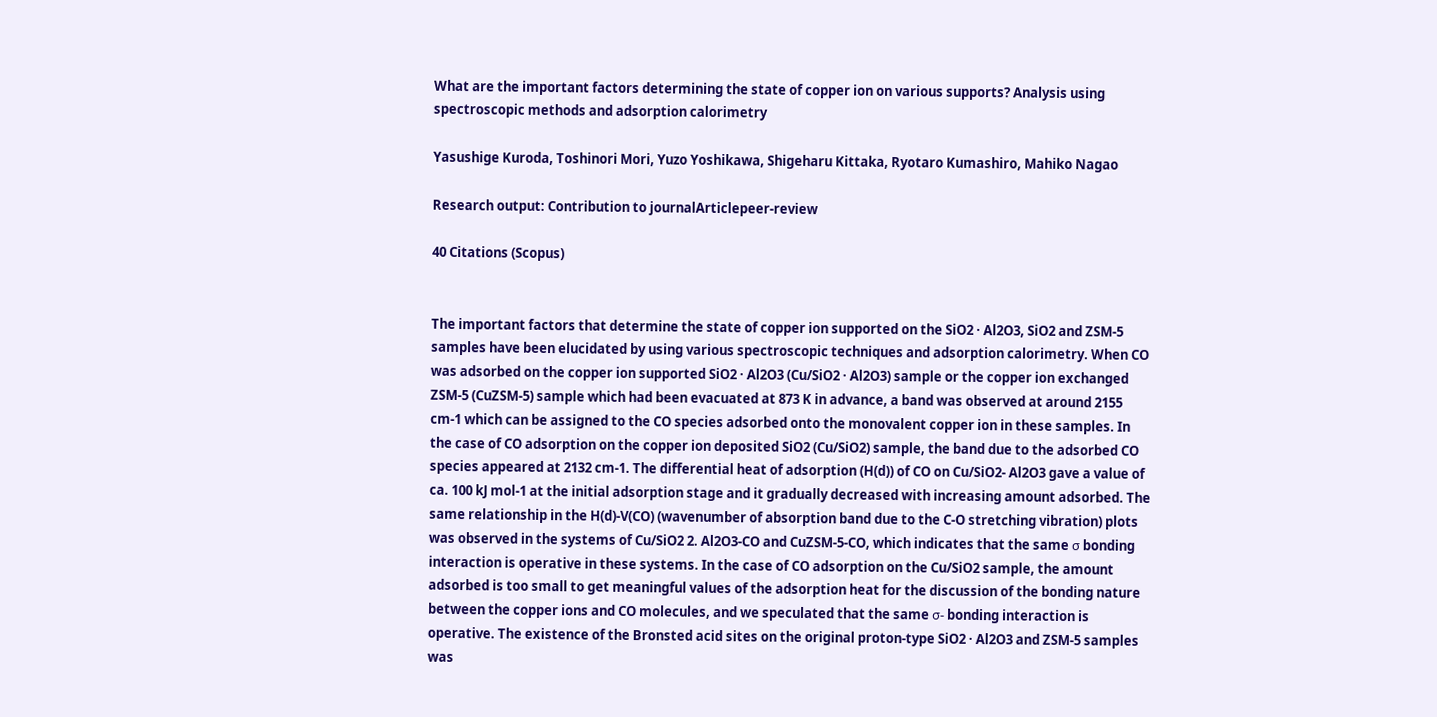What are the important factors determining the state of copper ion on various supports? Analysis using spectroscopic methods and adsorption calorimetry

Yasushige Kuroda, Toshinori Mori, Yuzo Yoshikawa, Shigeharu Kittaka, Ryotaro Kumashiro, Mahiko Nagao

Research output: Contribution to journalArticlepeer-review

40 Citations (Scopus)


The important factors that determine the state of copper ion supported on the SiO2 · Al2O3, SiO2 and ZSM-5 samples have been elucidated by using various spectroscopic techniques and adsorption calorimetry. When CO was adsorbed on the copper ion supported SiO2 · Al2O3 (Cu/SiO2 · Al2O3) sample or the copper ion exchanged ZSM-5 (CuZSM-5) sample which had been evacuated at 873 K in advance, a band was observed at around 2155 cm-1 which can be assigned to the CO species adsorbed onto the monovalent copper ion in these samples. In the case of CO adsorption on the copper ion deposited SiO2 (Cu/SiO2) sample, the band due to the adsorbed CO species appeared at 2132 cm-1. The differential heat of adsorption (H(d)) of CO on Cu/SiO2- Al2O3 gave a value of ca. 100 kJ mol-1 at the initial adsorption stage and it gradually decreased with increasing amount adsorbed. The same relationship in the H(d)-V(CO) (wavenumber of absorption band due to the C-O stretching vibration) plots was observed in the systems of Cu/SiO2 2. Al2O3-CO and CuZSM-5-CO, which indicates that the same σ bonding interaction is operative in these systems. In the case of CO adsorption on the Cu/SiO2 sample, the amount adsorbed is too small to get meaningful values of the adsorption heat for the discussion of the bonding nature between the copper ions and CO molecules, and we speculated that the same σ- bonding interaction is operative. The existence of the Bronsted acid sites on the original proton-type SiO2 · Al2O3 and ZSM-5 samples was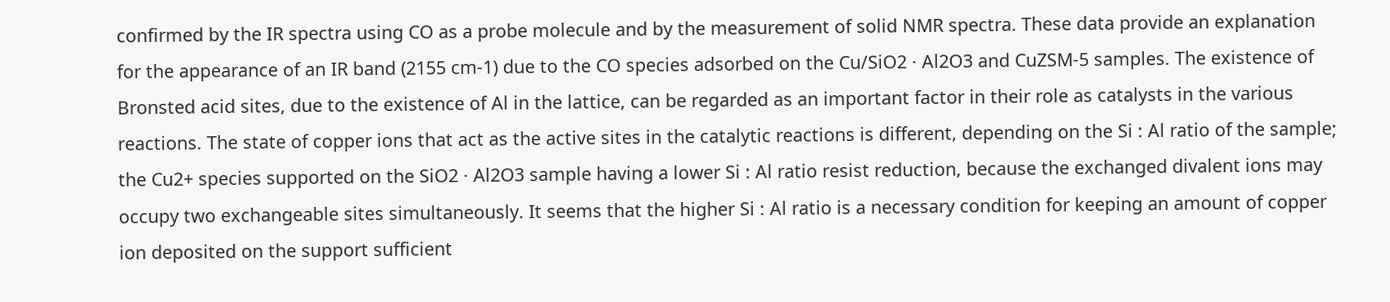confirmed by the IR spectra using CO as a probe molecule and by the measurement of solid NMR spectra. These data provide an explanation for the appearance of an IR band (2155 cm-1) due to the CO species adsorbed on the Cu/SiO2 · Al2O3 and CuZSM-5 samples. The existence of Bronsted acid sites, due to the existence of Al in the lattice, can be regarded as an important factor in their role as catalysts in the various reactions. The state of copper ions that act as the active sites in the catalytic reactions is different, depending on the Si : Al ratio of the sample; the Cu2+ species supported on the SiO2 · Al2O3 sample having a lower Si : Al ratio resist reduction, because the exchanged divalent ions may occupy two exchangeable sites simultaneously. It seems that the higher Si : Al ratio is a necessary condition for keeping an amount of copper ion deposited on the support sufficient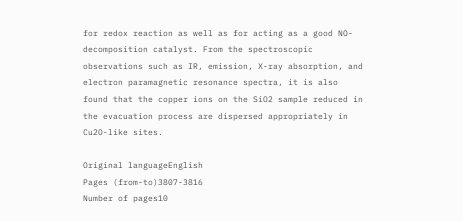for redox reaction as well as for acting as a good NO- decomposition catalyst. From the spectroscopic observations such as IR, emission, X-ray absorption, and electron paramagnetic resonance spectra, it is also found that the copper ions on the SiO2 sample reduced in the evacuation process are dispersed appropriately in Cu2O-like sites.

Original languageEnglish
Pages (from-to)3807-3816
Number of pages10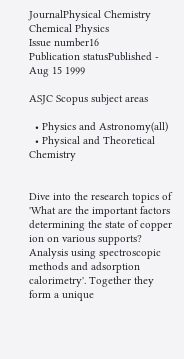JournalPhysical Chemistry Chemical Physics
Issue number16
Publication statusPublished - Aug 15 1999

ASJC Scopus subject areas

  • Physics and Astronomy(all)
  • Physical and Theoretical Chemistry


Dive into the research topics of 'What are the important factors determining the state of copper ion on various supports? Analysis using spectroscopic methods and adsorption calorimetry'. Together they form a unique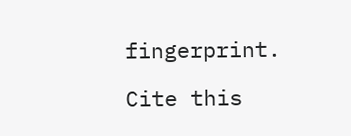fingerprint.

Cite this